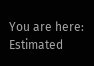You are here:
Estimated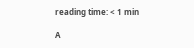reading time: < 1 min

A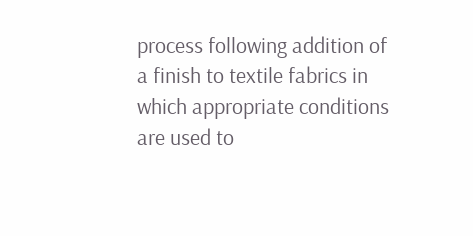process following addition of a finish to textile fabrics in which appropriate conditions are used to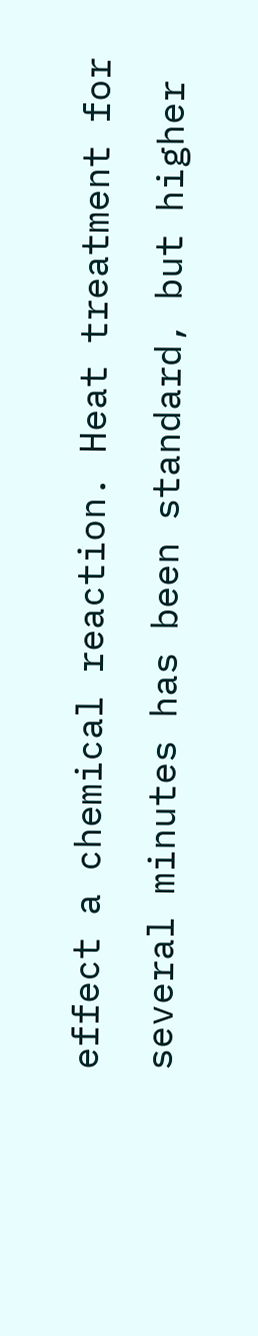effect a chemical reaction. Heat treatment for several minutes has been standard, but higher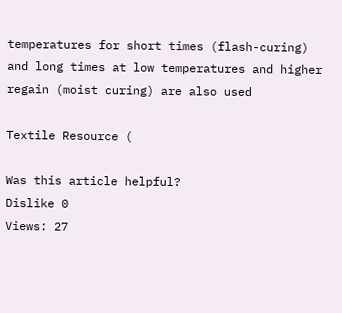temperatures for short times (flash-curing) and long times at low temperatures and higher regain (moist curing) are also used

Textile Resource (

Was this article helpful?
Dislike 0
Views: 27